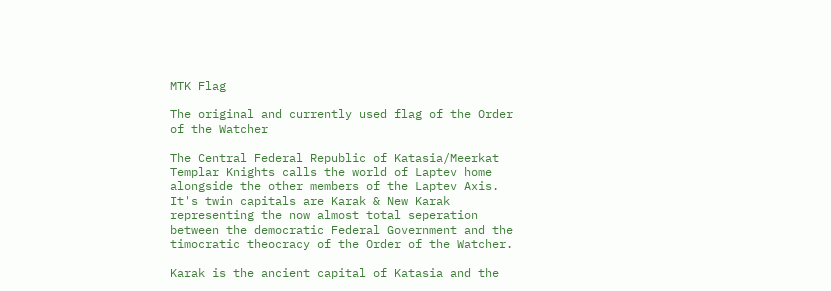MTK Flag

The original and currently used flag of the Order of the Watcher

The Central Federal Republic of Katasia/Meerkat Templar Knights calls the world of Laptev home alongside the other members of the Laptev Axis. It's twin capitals are Karak & New Karak representing the now almost total seperation between the democratic Federal Government and the timocratic theocracy of the Order of the Watcher.

Karak is the ancient capital of Katasia and the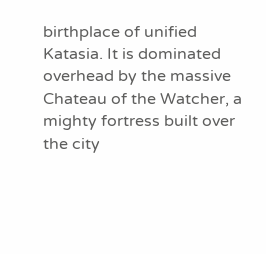birthplace of unified Katasia. It is dominated overhead by the massive Chateau of the Watcher, a mighty fortress built over the city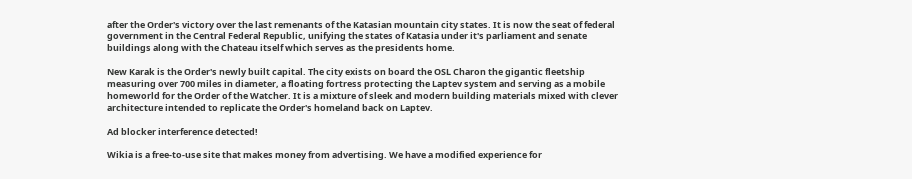after the Order's victory over the last remenants of the Katasian mountain city states. It is now the seat of federal government in the Central Federal Republic, unifying the states of Katasia under it's parliament and senate buildings along with the Chateau itself which serves as the presidents home.

New Karak is the Order's newly built capital. The city exists on board the OSL Charon the gigantic fleetship measuring over 700 miles in diameter, a floating fortress protecting the Laptev system and serving as a mobile homeworld for the Order of the Watcher. It is a mixture of sleek and modern building materials mixed with clever architecture intended to replicate the Order's homeland back on Laptev.

Ad blocker interference detected!

Wikia is a free-to-use site that makes money from advertising. We have a modified experience for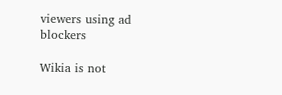viewers using ad blockers

Wikia is not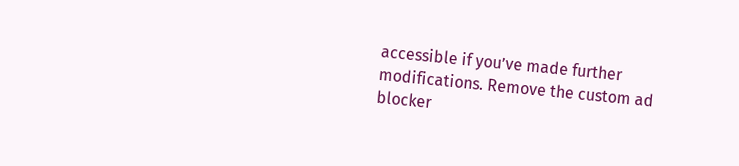accessible if you’ve made further modifications. Remove the custom ad blocker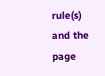rule(s) and the page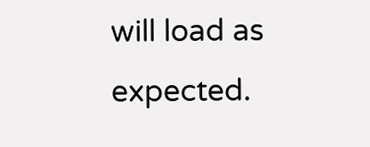will load as expected.